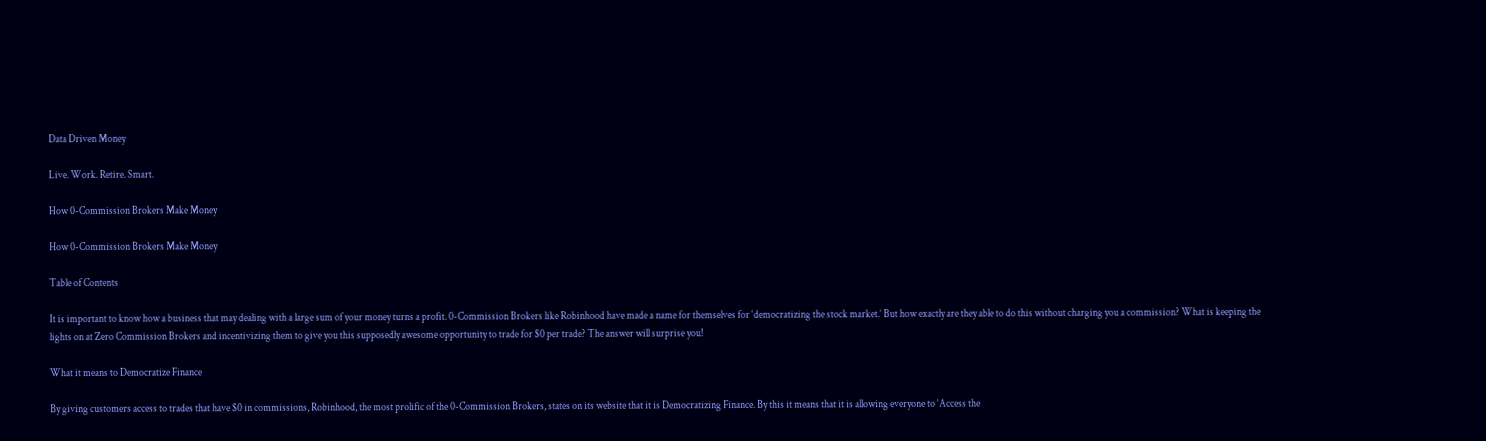Data Driven Money

Live. Work. Retire. Smart.

How 0-Commission Brokers Make Money

How 0-Commission Brokers Make Money

Table of Contents

It is important to know how a business that may dealing with a large sum of your money turns a profit. 0-Commission Brokers like Robinhood have made a name for themselves for ‘democratizing the stock market.’ But how exactly are they able to do this without charging you a commission? What is keeping the lights on at Zero Commission Brokers and incentivizing them to give you this supposedly awesome opportunity to trade for $0 per trade? The answer will surprise you!

What it means to Democratize Finance

By giving customers access to trades that have $0 in commissions, Robinhood, the most prolific of the 0-Commission Brokers, states on its website that it is Democratizing Finance. By this it means that it is allowing everyone to ‘Access the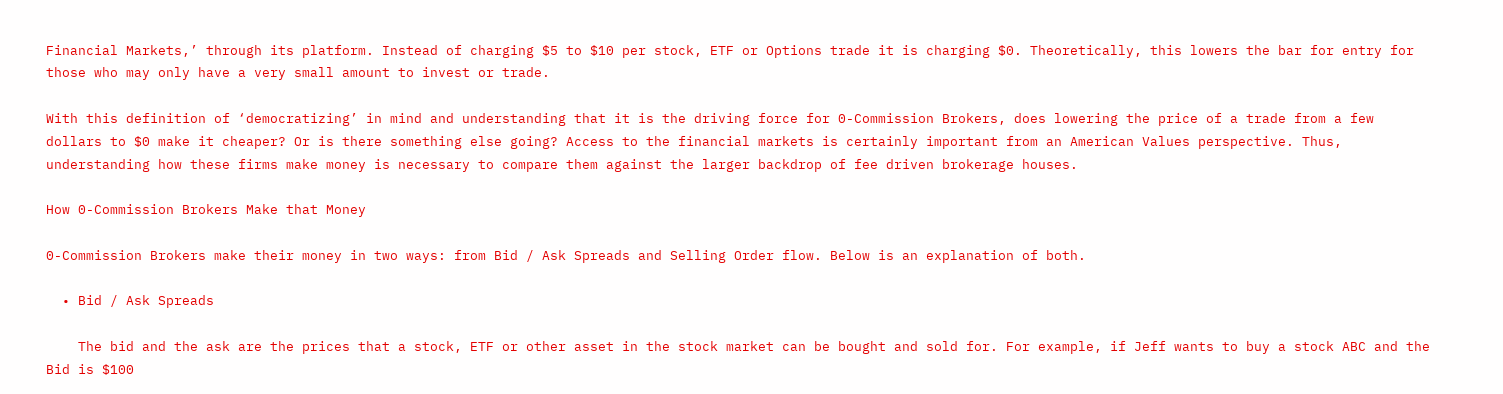Financial Markets,’ through its platform. Instead of charging $5 to $10 per stock, ETF or Options trade it is charging $0. Theoretically, this lowers the bar for entry for those who may only have a very small amount to invest or trade.

With this definition of ‘democratizing’ in mind and understanding that it is the driving force for 0-Commission Brokers, does lowering the price of a trade from a few dollars to $0 make it cheaper? Or is there something else going? Access to the financial markets is certainly important from an American Values perspective. Thus, understanding how these firms make money is necessary to compare them against the larger backdrop of fee driven brokerage houses.

How 0-Commission Brokers Make that Money

0-Commission Brokers make their money in two ways: from Bid / Ask Spreads and Selling Order flow. Below is an explanation of both.

  • Bid / Ask Spreads

    The bid and the ask are the prices that a stock, ETF or other asset in the stock market can be bought and sold for. For example, if Jeff wants to buy a stock ABC and the Bid is $100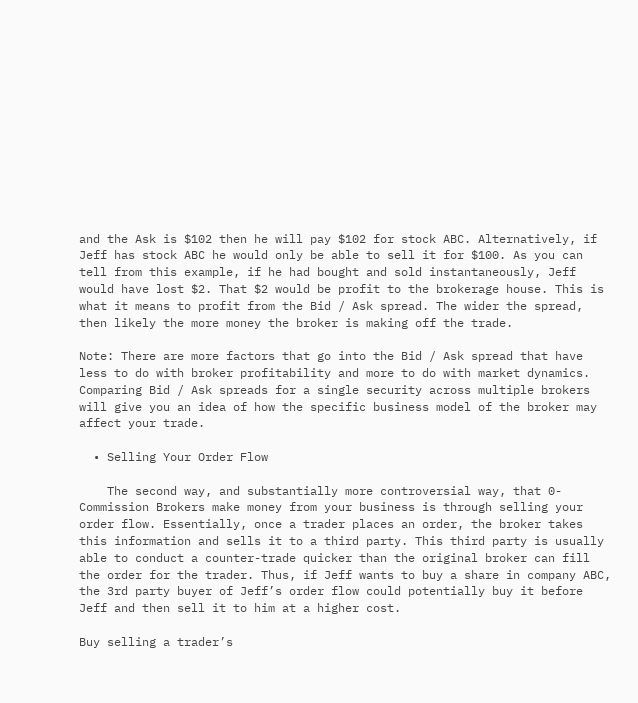and the Ask is $102 then he will pay $102 for stock ABC. Alternatively, if Jeff has stock ABC he would only be able to sell it for $100. As you can tell from this example, if he had bought and sold instantaneously, Jeff would have lost $2. That $2 would be profit to the brokerage house. This is what it means to profit from the Bid / Ask spread. The wider the spread, then likely the more money the broker is making off the trade.

Note: There are more factors that go into the Bid / Ask spread that have less to do with broker profitability and more to do with market dynamics. Comparing Bid / Ask spreads for a single security across multiple brokers will give you an idea of how the specific business model of the broker may affect your trade.

  • Selling Your Order Flow

    The second way, and substantially more controversial way, that 0-Commission Brokers make money from your business is through selling your order flow. Essentially, once a trader places an order, the broker takes this information and sells it to a third party. This third party is usually able to conduct a counter-trade quicker than the original broker can fill the order for the trader. Thus, if Jeff wants to buy a share in company ABC, the 3rd party buyer of Jeff’s order flow could potentially buy it before Jeff and then sell it to him at a higher cost.

Buy selling a trader’s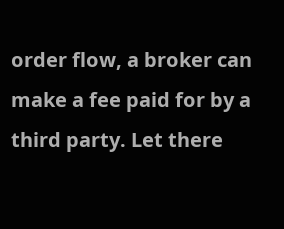order flow, a broker can make a fee paid for by a third party. Let there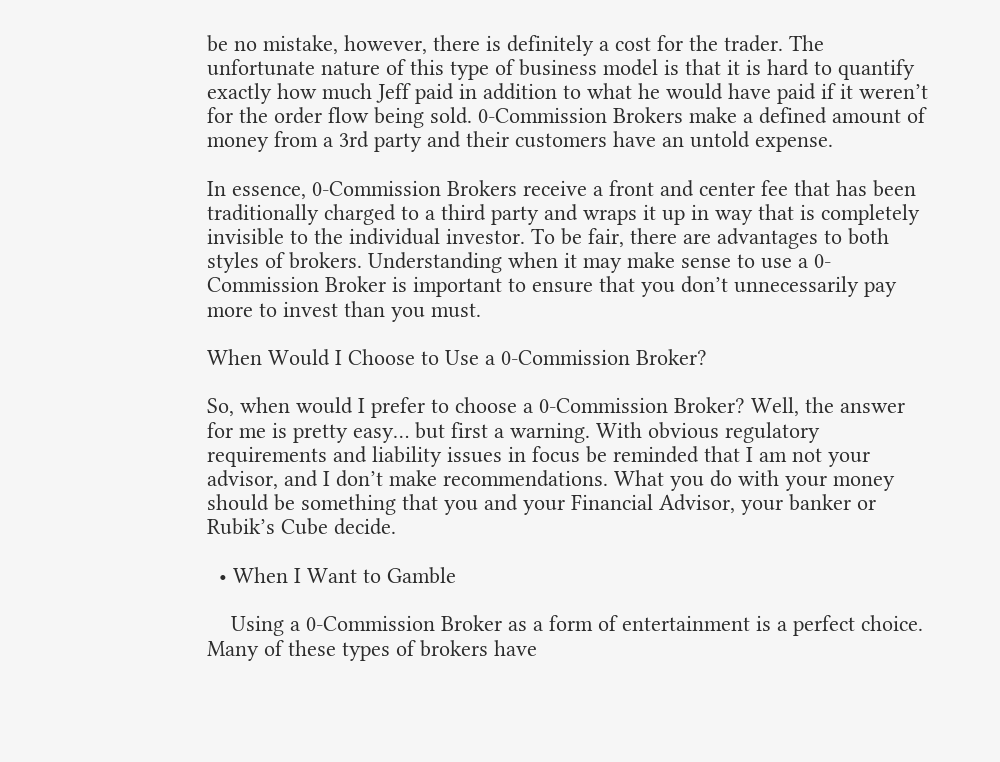be no mistake, however, there is definitely a cost for the trader. The unfortunate nature of this type of business model is that it is hard to quantify exactly how much Jeff paid in addition to what he would have paid if it weren’t for the order flow being sold. 0-Commission Brokers make a defined amount of money from a 3rd party and their customers have an untold expense.

In essence, 0-Commission Brokers receive a front and center fee that has been traditionally charged to a third party and wraps it up in way that is completely invisible to the individual investor. To be fair, there are advantages to both styles of brokers. Understanding when it may make sense to use a 0-Commission Broker is important to ensure that you don’t unnecessarily pay more to invest than you must.

When Would I Choose to Use a 0-Commission Broker?

So, when would I prefer to choose a 0-Commission Broker? Well, the answer for me is pretty easy… but first a warning. With obvious regulatory requirements and liability issues in focus be reminded that I am not your advisor, and I don’t make recommendations. What you do with your money should be something that you and your Financial Advisor, your banker or Rubik’s Cube decide.

  • When I Want to Gamble

    Using a 0-Commission Broker as a form of entertainment is a perfect choice. Many of these types of brokers have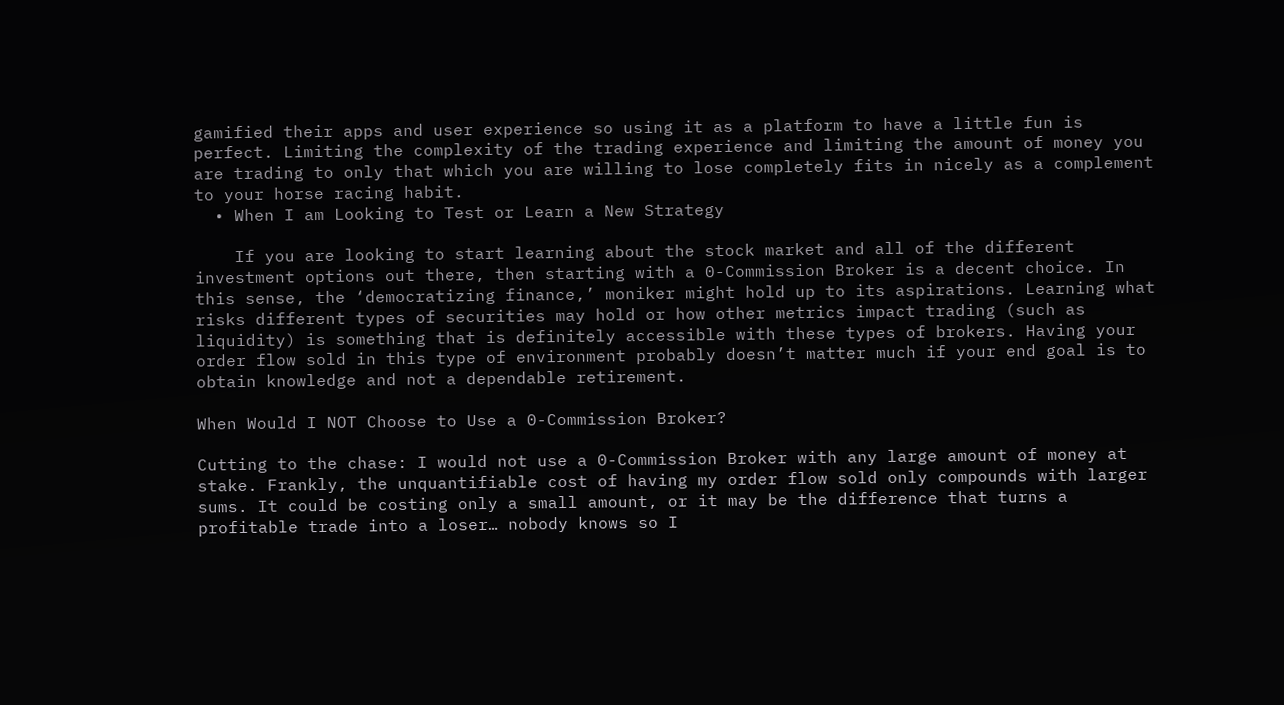gamified their apps and user experience so using it as a platform to have a little fun is perfect. Limiting the complexity of the trading experience and limiting the amount of money you are trading to only that which you are willing to lose completely fits in nicely as a complement to your horse racing habit.
  • When I am Looking to Test or Learn a New Strategy

    If you are looking to start learning about the stock market and all of the different investment options out there, then starting with a 0-Commission Broker is a decent choice. In this sense, the ‘democratizing finance,’ moniker might hold up to its aspirations. Learning what risks different types of securities may hold or how other metrics impact trading (such as liquidity) is something that is definitely accessible with these types of brokers. Having your order flow sold in this type of environment probably doesn’t matter much if your end goal is to obtain knowledge and not a dependable retirement.

When Would I NOT Choose to Use a 0-Commission Broker?

Cutting to the chase: I would not use a 0-Commission Broker with any large amount of money at stake. Frankly, the unquantifiable cost of having my order flow sold only compounds with larger sums. It could be costing only a small amount, or it may be the difference that turns a profitable trade into a loser… nobody knows so I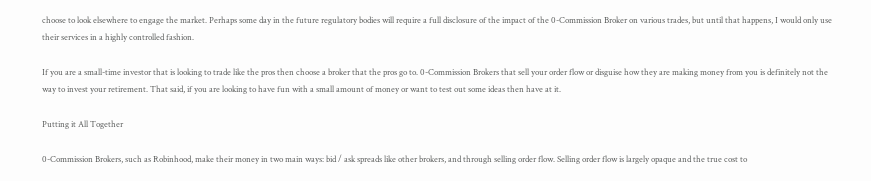choose to look elsewhere to engage the market. Perhaps some day in the future regulatory bodies will require a full disclosure of the impact of the 0-Commission Broker on various trades, but until that happens, I would only use their services in a highly controlled fashion.

If you are a small-time investor that is looking to trade like the pros then choose a broker that the pros go to. 0-Commission Brokers that sell your order flow or disguise how they are making money from you is definitely not the way to invest your retirement. That said, if you are looking to have fun with a small amount of money or want to test out some ideas then have at it.

Putting it All Together

0-Commission Brokers, such as Robinhood, make their money in two main ways: bid / ask spreads like other brokers, and through selling order flow. Selling order flow is largely opaque and the true cost to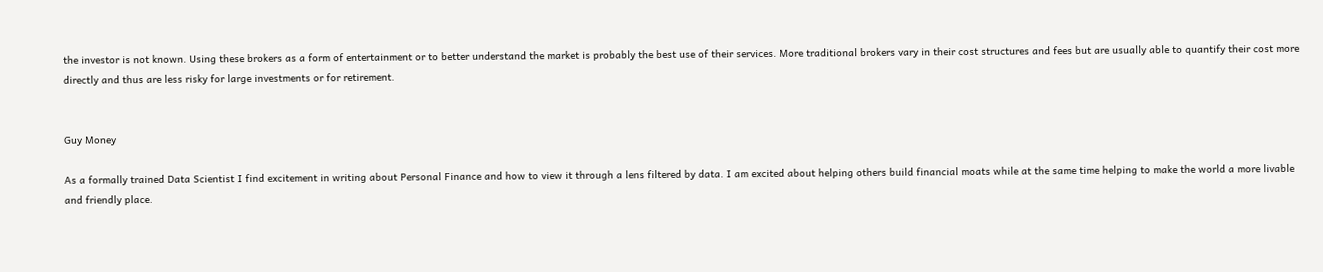the investor is not known. Using these brokers as a form of entertainment or to better understand the market is probably the best use of their services. More traditional brokers vary in their cost structures and fees but are usually able to quantify their cost more directly and thus are less risky for large investments or for retirement.


Guy Money

As a formally trained Data Scientist I find excitement in writing about Personal Finance and how to view it through a lens filtered by data. I am excited about helping others build financial moats while at the same time helping to make the world a more livable and friendly place.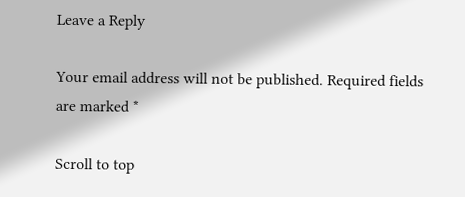Leave a Reply

Your email address will not be published. Required fields are marked *

Scroll to top